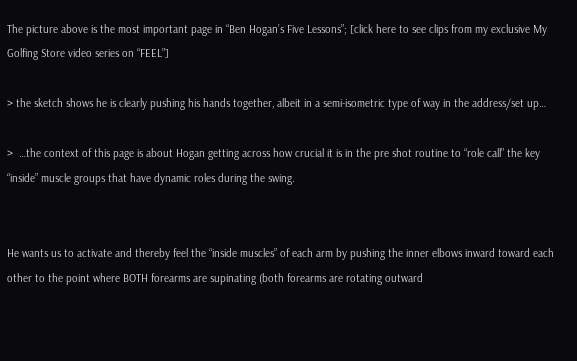The picture above is the most important page in “Ben Hogan’s Five Lessons”; [click here to see clips from my exclusive My Golfing Store video series on “FEEL”]

> the sketch shows he is clearly pushing his hands together, albeit in a semi-isometric type of way in the address/set up…

>  …the context of this page is about Hogan getting across how crucial it is in the pre shot routine to “role call” the key “inside” muscle groups that have dynamic roles during the swing.


He wants us to activate and thereby feel the “inside muscles” of each arm by pushing the inner elbows inward toward each other to the point where BOTH forearms are supinating (both forearms are rotating outward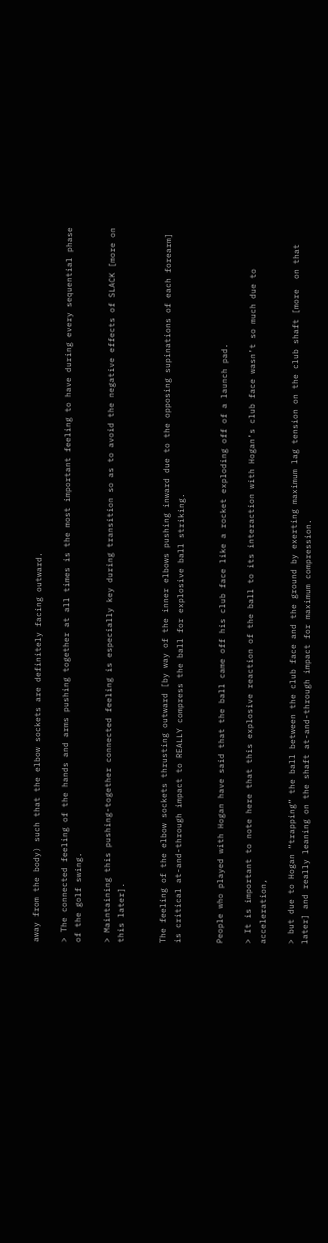away from the body) such that the elbow sockets are definitely facing outward.

> The connected feeling of the hands and arms pushing together at all times is the most important feeling to have during every sequential phase of the golf swing.

> Maintaining this pushing-together connected feeling is especially key during transition so as to avoid the negative effects of SLACK [more on this later].


The feeling of the elbow sockets thrusting outward [by way of the inner elbows pushing inward due to the opposing supinations of each forearm] is critical at-and-through impact to REALLY compress the ball for explosive ball striking.


People who played with Hogan have said that the ball came off his club face like a rocket exploding off of a launch pad.

> It is important to note here that this explosive reaction of the ball to its interaction with Hogan’s club face wasn’t so much due to acceleration,

> but due to Hogan “trapping” the ball between the club face and the ground by exerting maximum lag tension on the club shaft [more  on that later] and really leaning on the shaft at-and-through impact for maximum compression.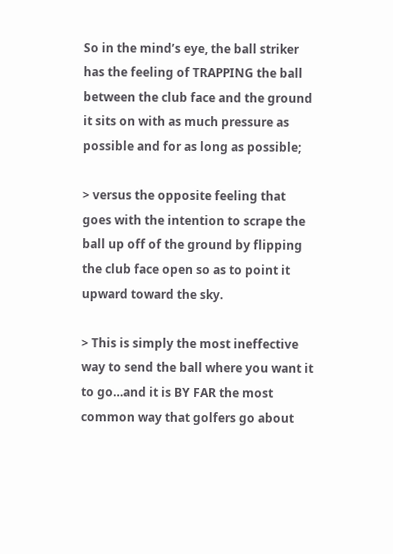So in the mind’s eye, the ball striker has the feeling of TRAPPING the ball between the club face and the ground it sits on with as much pressure as possible and for as long as possible;

> versus the opposite feeling that goes with the intention to scrape the ball up off of the ground by flipping the club face open so as to point it upward toward the sky.

> This is simply the most ineffective way to send the ball where you want it to go…and it is BY FAR the most common way that golfers go about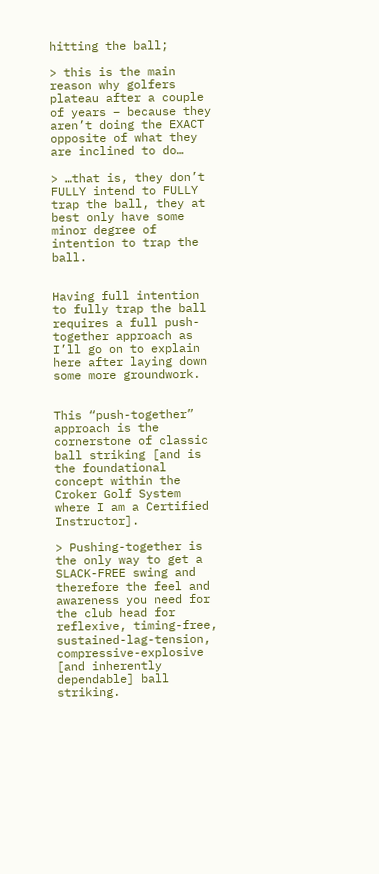hitting the ball;

> this is the main reason why golfers plateau after a couple of years – because they aren’t doing the EXACT opposite of what they are inclined to do…

> …that is, they don’t FULLY intend to FULLY trap the ball, they at best only have some minor degree of intention to trap the ball.


Having full intention to fully trap the ball requires a full push-together approach as I’ll go on to explain here after laying down some more groundwork.


This “push-together” approach is the cornerstone of classic ball striking [and is the foundational concept within the Croker Golf System where I am a Certified Instructor].

> Pushing-together is the only way to get a SLACK-FREE swing and therefore the feel and awareness you need for the club head for reflexive, timing-free, sustained-lag-tension, compressive-explosive [and inherently dependable] ball striking.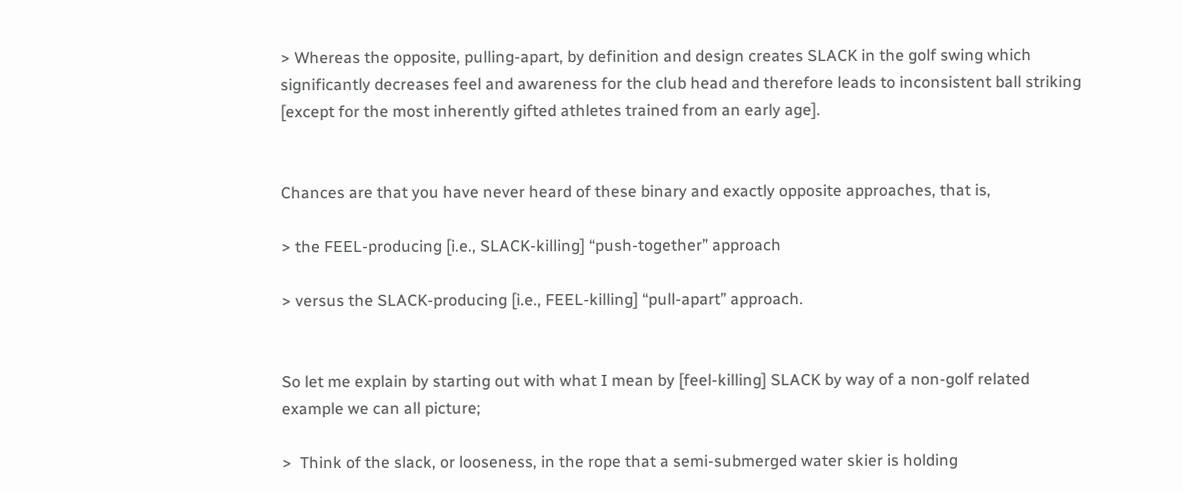> Whereas the opposite, pulling-apart, by definition and design creates SLACK in the golf swing which significantly decreases feel and awareness for the club head and therefore leads to inconsistent ball striking [except for the most inherently gifted athletes trained from an early age].


Chances are that you have never heard of these binary and exactly opposite approaches, that is,

> the FEEL-producing [i.e., SLACK-killing] “push-together” approach

> versus the SLACK-producing [i.e., FEEL-killing] “pull-apart” approach.


So let me explain by starting out with what I mean by [feel-killing] SLACK by way of a non-golf related example we can all picture;

>  Think of the slack, or looseness, in the rope that a semi-submerged water skier is holding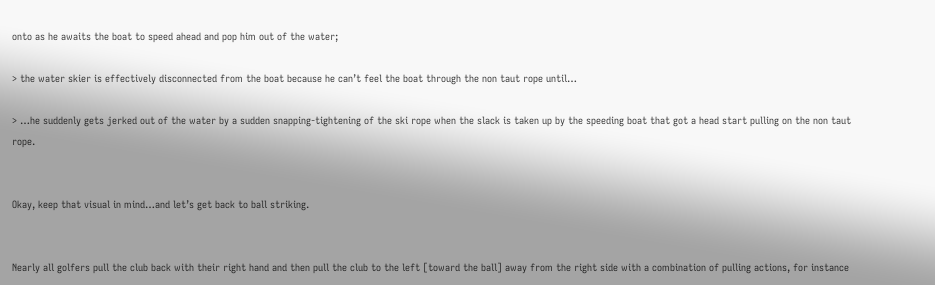onto as he awaits the boat to speed ahead and pop him out of the water;

> the water skier is effectively disconnected from the boat because he can’t feel the boat through the non taut rope until…

> …he suddenly gets jerked out of the water by a sudden snapping-tightening of the ski rope when the slack is taken up by the speeding boat that got a head start pulling on the non taut rope.


Okay, keep that visual in mind…and let’s get back to ball striking.


Nearly all golfers pull the club back with their right hand and then pull the club to the left [toward the ball] away from the right side with a combination of pulling actions, for instance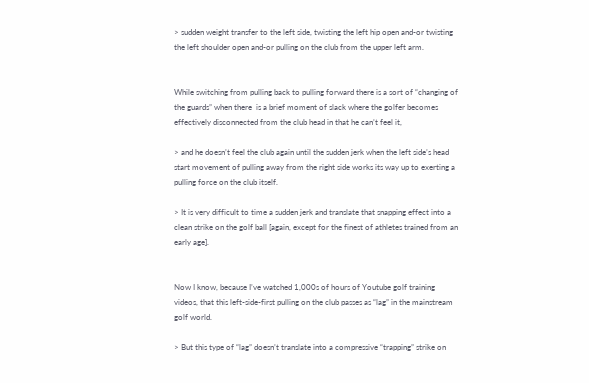> sudden weight transfer to the left side, twisting the left hip open and-or twisting the left shoulder open and-or pulling on the club from the upper left arm.


While switching from pulling back to pulling forward there is a sort of “changing of the guards” when there  is a brief moment of slack where the golfer becomes effectively disconnected from the club head in that he can’t feel it,

> and he doesn’t feel the club again until the sudden jerk when the left side’s head start movement of pulling away from the right side works its way up to exerting a pulling force on the club itself.

> It is very difficult to time a sudden jerk and translate that snapping effect into a clean strike on the golf ball [again, except for the finest of athletes trained from an early age].


Now I know, because I’ve watched 1,000s of hours of Youtube golf training videos, that this left-side-first pulling on the club passes as “lag” in the mainstream golf world.

> But this type of “lag” doesn’t translate into a compressive “trapping” strike on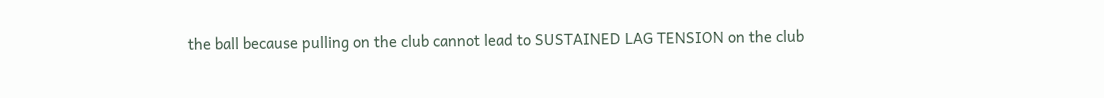the ball because pulling on the club cannot lead to SUSTAINED LAG TENSION on the club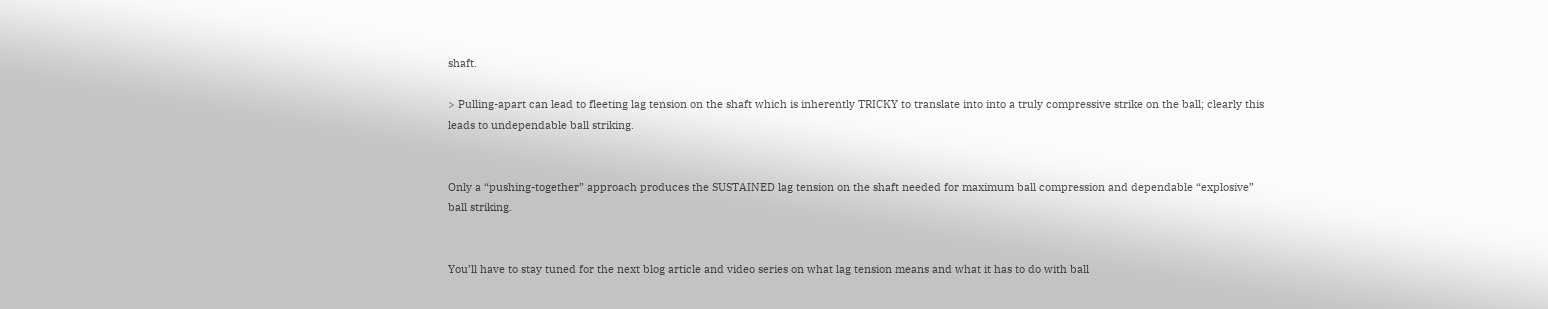shaft.

> Pulling-apart can lead to fleeting lag tension on the shaft which is inherently TRICKY to translate into into a truly compressive strike on the ball; clearly this leads to undependable ball striking.


Only a “pushing-together” approach produces the SUSTAINED lag tension on the shaft needed for maximum ball compression and dependable “explosive” ball striking.


You’ll have to stay tuned for the next blog article and video series on what lag tension means and what it has to do with ball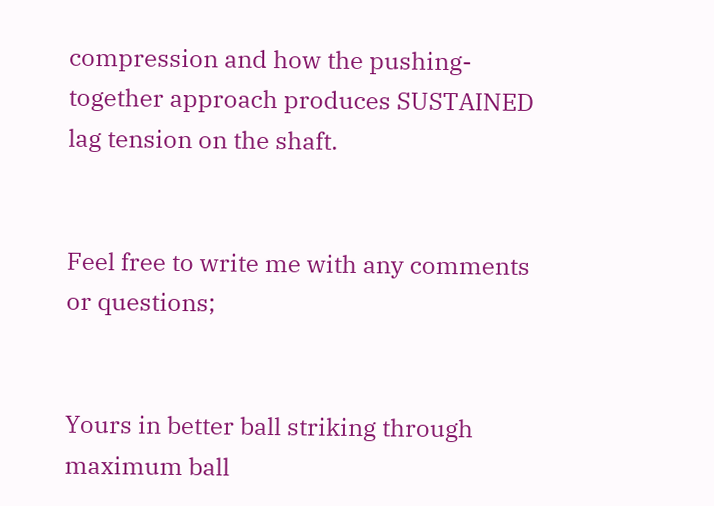compression and how the pushing-together approach produces SUSTAINED lag tension on the shaft.


Feel free to write me with any comments or questions;


Yours in better ball striking through maximum ball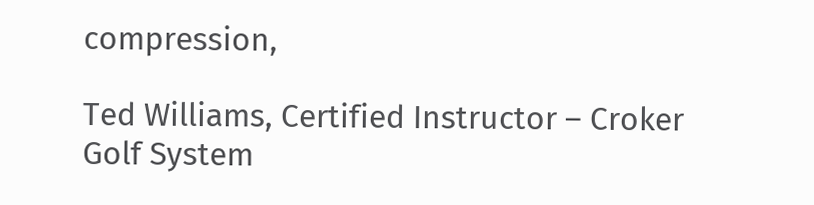compression,

Ted Williams, Certified Instructor – Croker Golf System